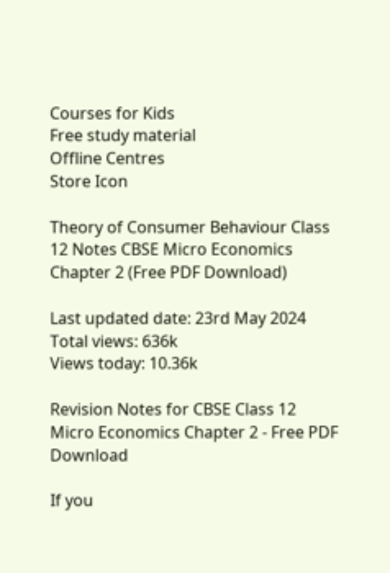Courses for Kids
Free study material
Offline Centres
Store Icon

Theory of Consumer Behaviour Class 12 Notes CBSE Micro Economics Chapter 2 (Free PDF Download)

Last updated date: 23rd May 2024
Total views: 636k
Views today: 10.36k

Revision Notes for CBSE Class 12 Micro Economics Chapter 2 - Free PDF Download

If you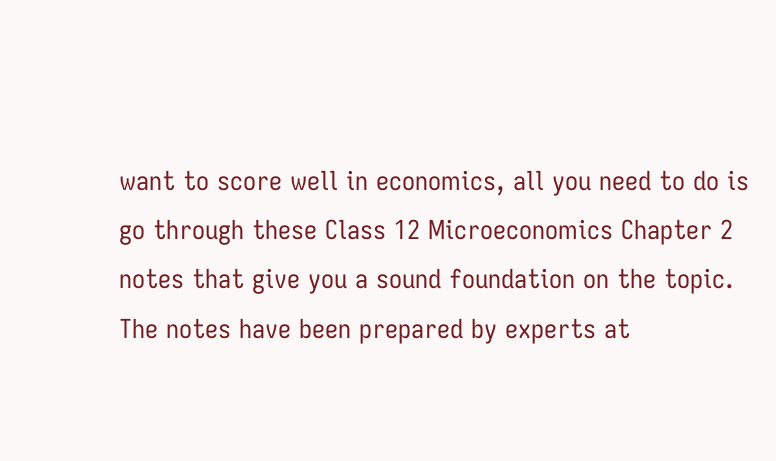want to score well in economics, all you need to do is go through these Class 12 Microeconomics Chapter 2 notes that give you a sound foundation on the topic. The notes have been prepared by experts at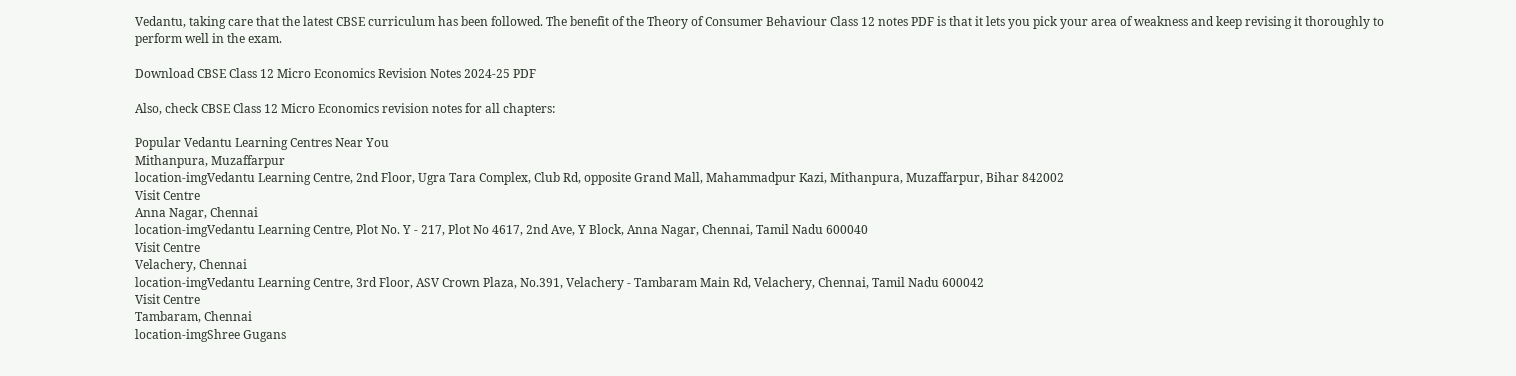Vedantu, taking care that the latest CBSE curriculum has been followed. The benefit of the Theory of Consumer Behaviour Class 12 notes PDF is that it lets you pick your area of weakness and keep revising it thoroughly to perform well in the exam.

Download CBSE Class 12 Micro Economics Revision Notes 2024-25 PDF

Also, check CBSE Class 12 Micro Economics revision notes for all chapters:

Popular Vedantu Learning Centres Near You
Mithanpura, Muzaffarpur
location-imgVedantu Learning Centre, 2nd Floor, Ugra Tara Complex, Club Rd, opposite Grand Mall, Mahammadpur Kazi, Mithanpura, Muzaffarpur, Bihar 842002
Visit Centre
Anna Nagar, Chennai
location-imgVedantu Learning Centre, Plot No. Y - 217, Plot No 4617, 2nd Ave, Y Block, Anna Nagar, Chennai, Tamil Nadu 600040
Visit Centre
Velachery, Chennai
location-imgVedantu Learning Centre, 3rd Floor, ASV Crown Plaza, No.391, Velachery - Tambaram Main Rd, Velachery, Chennai, Tamil Nadu 600042
Visit Centre
Tambaram, Chennai
location-imgShree Gugans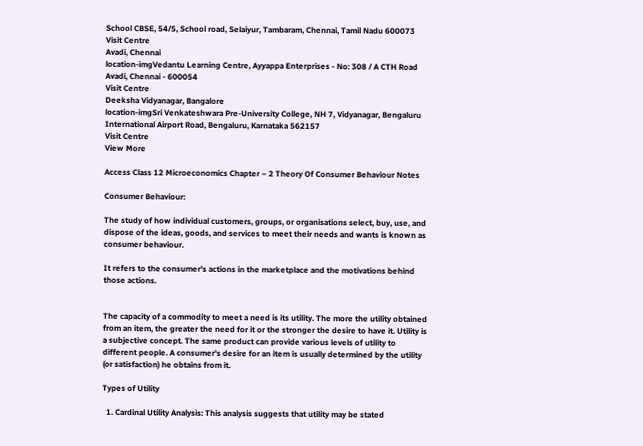School CBSE, 54/5, School road, Selaiyur, Tambaram, Chennai, Tamil Nadu 600073
Visit Centre
Avadi, Chennai
location-imgVedantu Learning Centre, Ayyappa Enterprises - No: 308 / A CTH Road Avadi, Chennai - 600054
Visit Centre
Deeksha Vidyanagar, Bangalore
location-imgSri Venkateshwara Pre-University College, NH 7, Vidyanagar, Bengaluru International Airport Road, Bengaluru, Karnataka 562157
Visit Centre
View More

Access Class 12 Microeconomics Chapter – 2 Theory Of Consumer Behaviour Notes

Consumer Behaviour:

The study of how individual customers, groups, or organisations select, buy, use, and dispose of the ideas, goods, and services to meet their needs and wants is known as consumer behaviour.

It refers to the consumer's actions in the marketplace and the motivations behind those actions.


The capacity of a commodity to meet a need is its utility. The more the utility obtained from an item, the greater the need for it or the stronger the desire to have it. Utility is a subjective concept. The same product can provide various levels of utility to different people. A consumer's desire for an item is usually determined by the utility (or satisfaction) he obtains from it.

Types of Utility

  1. Cardinal Utility Analysis: This analysis suggests that utility may be stated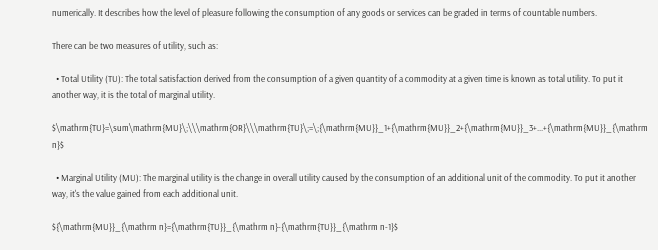numerically. It describes how the level of pleasure following the consumption of any goods or services can be graded in terms of countable numbers.

There can be two measures of utility, such as:

  • Total Utility (TU): The total satisfaction derived from the consumption of a given quantity of a commodity at a given time is known as total utility. To put it another way, it is the total of marginal utility.

$\mathrm{TU}=\sum\mathrm{MU}\;\\\mathrm{OR}\\\mathrm{TU}\;=\;{\mathrm{MU}}_1+{\mathrm{MU}}_2+{\mathrm{MU}}_3+...+{\mathrm{MU}}_{\mathrm n}$

  • Marginal Utility (MU): The marginal utility is the change in overall utility caused by the consumption of an additional unit of the commodity. To put it another way, it's the value gained from each additional unit.

${\mathrm{MU}}_{\mathrm n}={\mathrm{TU}}_{\mathrm n}-{\mathrm{TU}}_{\mathrm n-1}$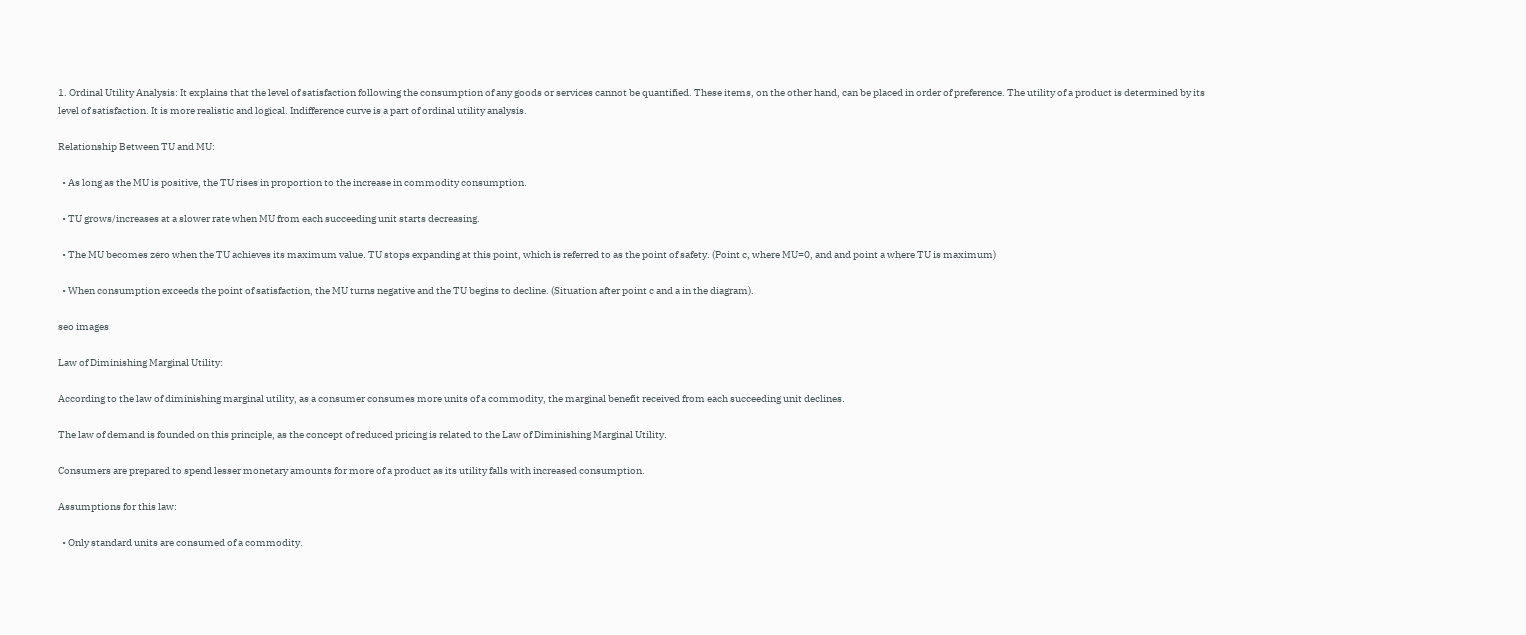1. Ordinal Utility Analysis: It explains that the level of satisfaction following the consumption of any goods or services cannot be quantified. These items, on the other hand, can be placed in order of preference. The utility of a product is determined by its level of satisfaction. It is more realistic and logical. Indifference curve is a part of ordinal utility analysis.

Relationship Between TU and MU:

  • As long as the MU is positive, the TU rises in proportion to the increase in commodity consumption.

  • TU grows/increases at a slower rate when MU from each succeeding unit starts decreasing.

  • The MU becomes zero when the TU achieves its maximum value. TU stops expanding at this point, which is referred to as the point of safety. (Point c, where MU=0, and and point a where TU is maximum)

  • When consumption exceeds the point of satisfaction, the MU turns negative and the TU begins to decline. (Situation after point c and a in the diagram).

seo images

Law of Diminishing Marginal Utility:

According to the law of diminishing marginal utility, as a consumer consumes more units of a commodity, the marginal benefit received from each succeeding unit declines.

The law of demand is founded on this principle, as the concept of reduced pricing is related to the Law of Diminishing Marginal Utility.

Consumers are prepared to spend lesser monetary amounts for more of a product as its utility falls with increased consumption.

Assumptions for this law:

  • Only standard units are consumed of a commodity.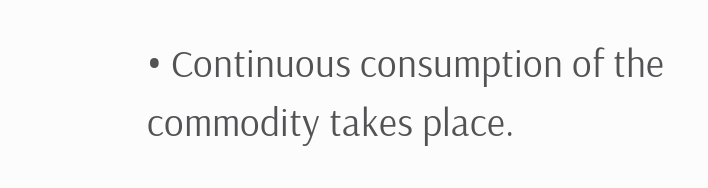• Continuous consumption of the commodity takes place.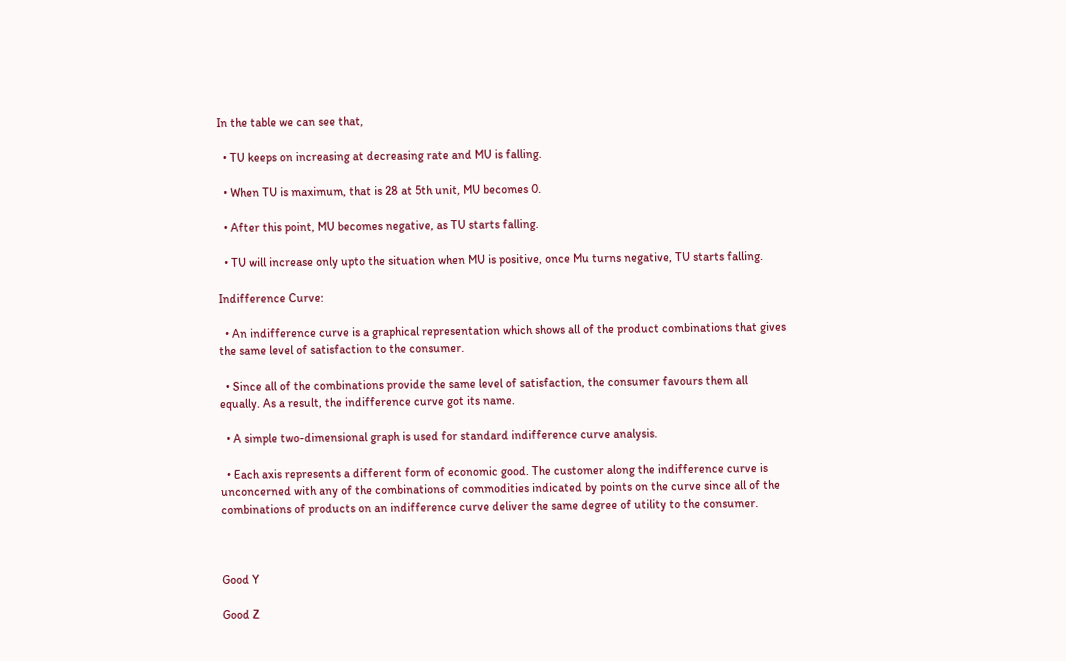In the table we can see that,

  • TU keeps on increasing at decreasing rate and MU is falling.

  • When TU is maximum, that is 28 at 5th unit, MU becomes 0.

  • After this point, MU becomes negative, as TU starts falling.

  • TU will increase only upto the situation when MU is positive, once Mu turns negative, TU starts falling.

Indifference Curve:

  • An indifference curve is a graphical representation which shows all of the product combinations that gives the same level of satisfaction to the consumer.

  • Since all of the combinations provide the same level of satisfaction, the consumer favours them all equally. As a result, the indifference curve got its name.

  • A simple two-dimensional graph is used for standard indifference curve analysis.

  • Each axis represents a different form of economic good. The customer along the indifference curve is unconcerned with any of the combinations of commodities indicated by points on the curve since all of the combinations of products on an indifference curve deliver the same degree of utility to the consumer.



Good Y

Good Z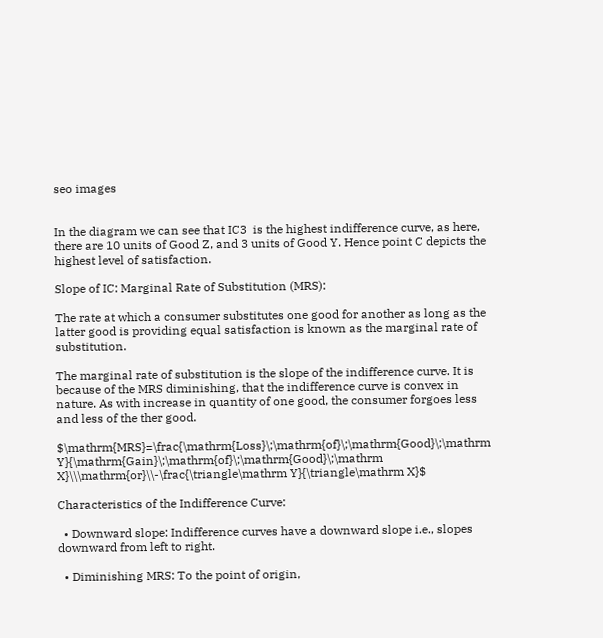seo images


In the diagram we can see that IC3  is the highest indifference curve, as here, there are 10 units of Good Z, and 3 units of Good Y. Hence point C depicts the highest level of satisfaction.

Slope of IC: Marginal Rate of Substitution (MRS):

The rate at which a consumer substitutes one good for another as long as the latter good is providing equal satisfaction is known as the marginal rate of substitution.

The marginal rate of substitution is the slope of the indifference curve. It is because of the MRS diminishing, that the indifference curve is convex in nature. As with increase in quantity of one good, the consumer forgoes less and less of the ther good.

$\mathrm{MRS}=\frac{\mathrm{Loss}\;\mathrm{of}\;\mathrm{Good}\;\mathrm Y}{\mathrm{Gain}\;\mathrm{of}\;\mathrm{Good}\;\mathrm X}\\\mathrm{or}\\-\frac{\triangle\mathrm Y}{\triangle\mathrm X}$

Characteristics of the Indifference Curve:

  • Downward slope: Indifference curves have a downward slope i.e., slopes downward from left to right.

  • Diminishing MRS: To the point of origin,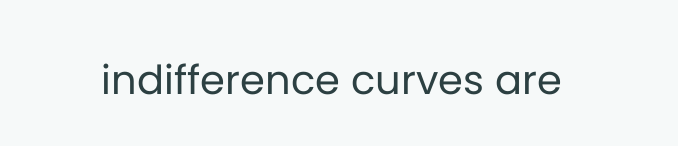indifference curves are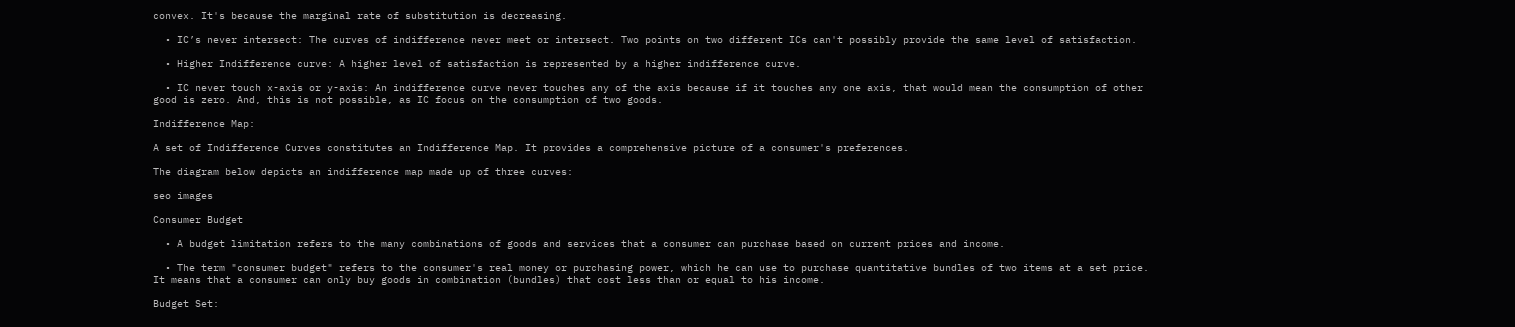convex. It's because the marginal rate of substitution is decreasing.

  • IC’s never intersect: The curves of indifference never meet or intersect. Two points on two different ICs can't possibly provide the same level of satisfaction.

  • Higher Indifference curve: A higher level of satisfaction is represented by a higher indifference curve.

  • IC never touch x-axis or y-axis: An indifference curve never touches any of the axis because if it touches any one axis, that would mean the consumption of other good is zero. And, this is not possible, as IC focus on the consumption of two goods.

Indifference Map:

A set of Indifference Curves constitutes an Indifference Map. It provides a comprehensive picture of a consumer's preferences.

The diagram below depicts an indifference map made up of three curves:

seo images

Consumer Budget

  • A budget limitation refers to the many combinations of goods and services that a consumer can purchase based on current prices and income.

  • The term "consumer budget" refers to the consumer's real money or purchasing power, which he can use to purchase quantitative bundles of two items at a set price. It means that a consumer can only buy goods in combination (bundles) that cost less than or equal to his income.

Budget Set: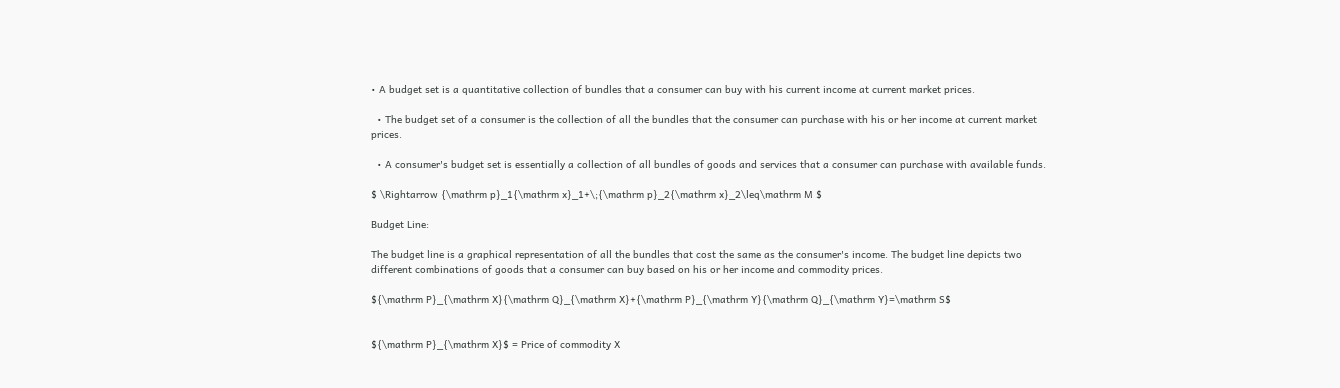• A budget set is a quantitative collection of bundles that a consumer can buy with his current income at current market prices.

  • The budget set of a consumer is the collection of all the bundles that the consumer can purchase with his or her income at current market prices.

  • A consumer's budget set is essentially a collection of all bundles of goods and services that a consumer can purchase with available funds.

$ \Rightarrow {\mathrm p}_1{\mathrm x}_1+\;{\mathrm p}_2{\mathrm x}_2\leq\mathrm M $

Budget Line:

The budget line is a graphical representation of all the bundles that cost the same as the consumer's income. The budget line depicts two different combinations of goods that a consumer can buy based on his or her income and commodity prices.

${\mathrm P}_{\mathrm X}{\mathrm Q}_{\mathrm X}+{\mathrm P}_{\mathrm Y}{\mathrm Q}_{\mathrm Y}=\mathrm S$


${\mathrm P}_{\mathrm X}$ = Price of commodity X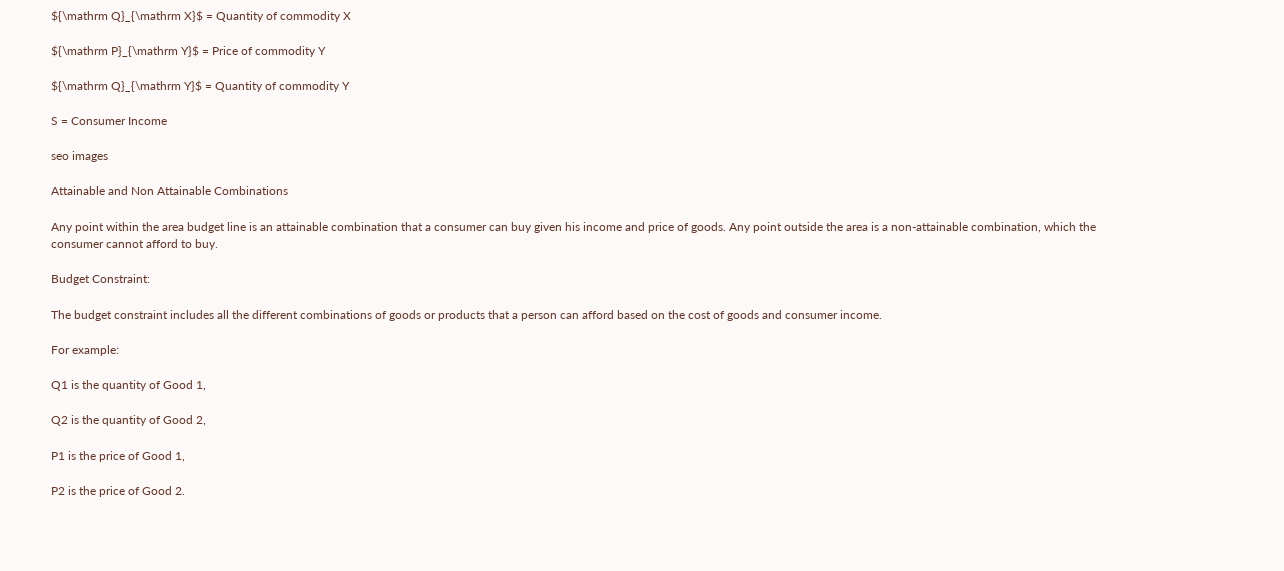${\mathrm Q}_{\mathrm X}$ = Quantity of commodity X

${\mathrm P}_{\mathrm Y}$ = Price of commodity Y

${\mathrm Q}_{\mathrm Y}$ = Quantity of commodity Y

S = Consumer Income

seo images

Attainable and Non Attainable Combinations

Any point within the area budget line is an attainable combination that a consumer can buy given his income and price of goods. Any point outside the area is a non-attainable combination, which the consumer cannot afford to buy.

Budget Constraint:

The budget constraint includes all the different combinations of goods or products that a person can afford based on the cost of goods and consumer income.

For example:

Q1 is the quantity of Good 1,

Q2 is the quantity of Good 2,

P1 is the price of Good 1,

P2 is the price of Good 2.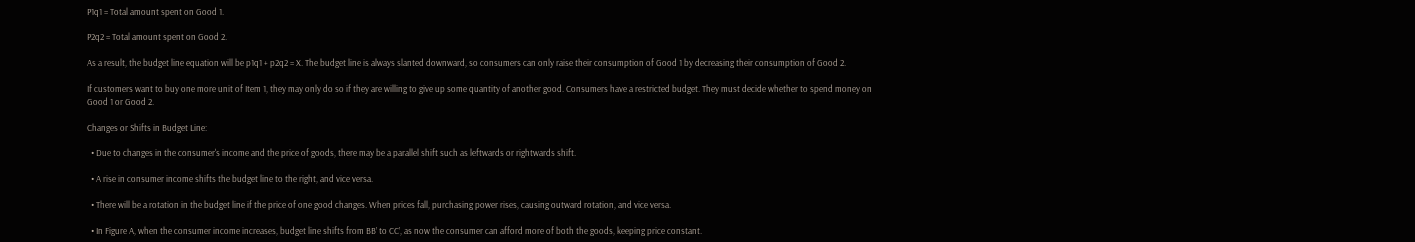P1q1 = Total amount spent on Good 1.

P2q2 = Total amount spent on Good 2.

As a result, the budget line equation will be p1q1 + p2q2 = X. The budget line is always slanted downward, so consumers can only raise their consumption of Good 1 by decreasing their consumption of Good 2.

If customers want to buy one more unit of Item 1, they may only do so if they are willing to give up some quantity of another good. Consumers have a restricted budget. They must decide whether to spend money on Good 1 or Good 2.

Changes or Shifts in Budget Line:

  • Due to changes in the consumer's income and the price of goods, there may be a parallel shift such as leftwards or rightwards shift.

  • A rise in consumer income shifts the budget line to the right, and vice versa.

  • There will be a rotation in the budget line if the price of one good changes. When prices fall, purchasing power rises, causing outward rotation, and vice versa.

  • In Figure A, when the consumer income increases, budget line shifts from BB’ to CC’, as now the consumer can afford more of both the goods, keeping price constant.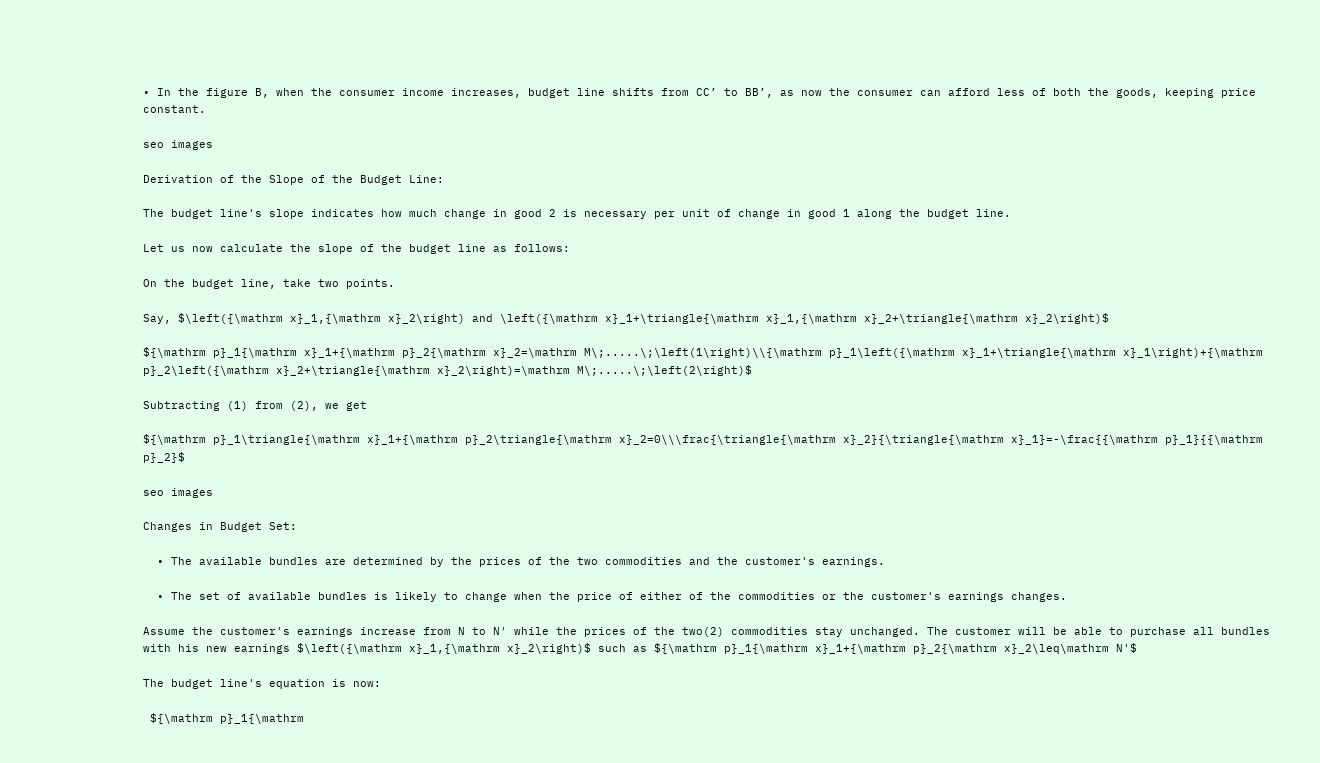• In the figure B, when the consumer income increases, budget line shifts from CC’ to BB’, as now the consumer can afford less of both the goods, keeping price constant.

seo images

Derivation of the Slope of the Budget Line:

The budget line's slope indicates how much change in good 2 is necessary per unit of change in good 1 along the budget line.

Let us now calculate the slope of the budget line as follows:

On the budget line, take two points.

Say, $\left({\mathrm x}_1,{\mathrm x}_2\right) and \left({\mathrm x}_1+\triangle{\mathrm x}_1,{\mathrm x}_2+\triangle{\mathrm x}_2\right)$

${\mathrm p}_1{\mathrm x}_1+{\mathrm p}_2{\mathrm x}_2=\mathrm M\;.....\;\left(1\right)\\{\mathrm p}_1\left({\mathrm x}_1+\triangle{\mathrm x}_1\right)+{\mathrm p}_2\left({\mathrm x}_2+\triangle{\mathrm x}_2\right)=\mathrm M\;.....\;\left(2\right)$

Subtracting (1) from (2), we get

${\mathrm p}_1\triangle{\mathrm x}_1+{\mathrm p}_2\triangle{\mathrm x}_2=0\\\frac{\triangle{\mathrm x}_2}{\triangle{\mathrm x}_1}=-\frac{{\mathrm p}_1}{{\mathrm p}_2}$

seo images

Changes in Budget Set:

  • The available bundles are determined by the prices of the two commodities and the customer's earnings.

  • The set of available bundles is likely to change when the price of either of the commodities or the customer's earnings changes.

Assume the customer's earnings increase from N to N′ while the prices of the two(2) commodities stay unchanged. The customer will be able to purchase all bundles with his new earnings $\left({\mathrm x}_1,{\mathrm x}_2\right)$ such as ${\mathrm p}_1{\mathrm x}_1+{\mathrm p}_2{\mathrm x}_2\leq\mathrm N'$

The budget line's equation is now:

 ${\mathrm p}_1{\mathrm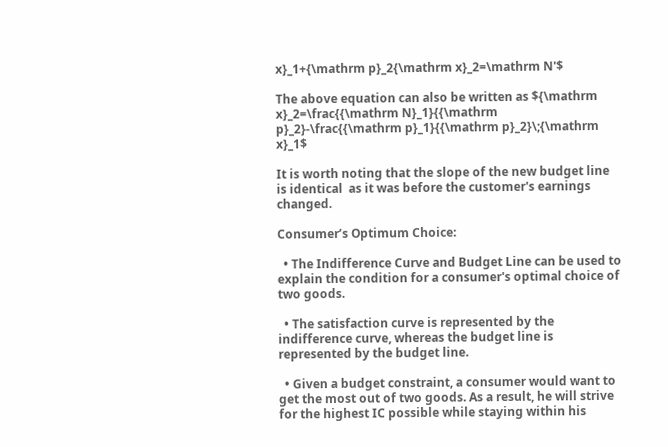x}_1+{\mathrm p}_2{\mathrm x}_2=\mathrm N'$

The above equation can also be written as ${\mathrm x}_2=\frac{{\mathrm N}_1}{{\mathrm p}_2}-\frac{{\mathrm p}_1}{{\mathrm p}_2}\;{\mathrm x}_1$

It is worth noting that the slope of the new budget line is identical  as it was before the customer's earnings changed.

Consumer’s Optimum Choice:

  • The Indifference Curve and Budget Line can be used to explain the condition for a consumer's optimal choice of two goods.

  • The satisfaction curve is represented by the indifference curve, whereas the budget line is represented by the budget line.

  • Given a budget constraint, a consumer would want to get the most out of two goods. As a result, he will strive for the highest IC possible while staying within his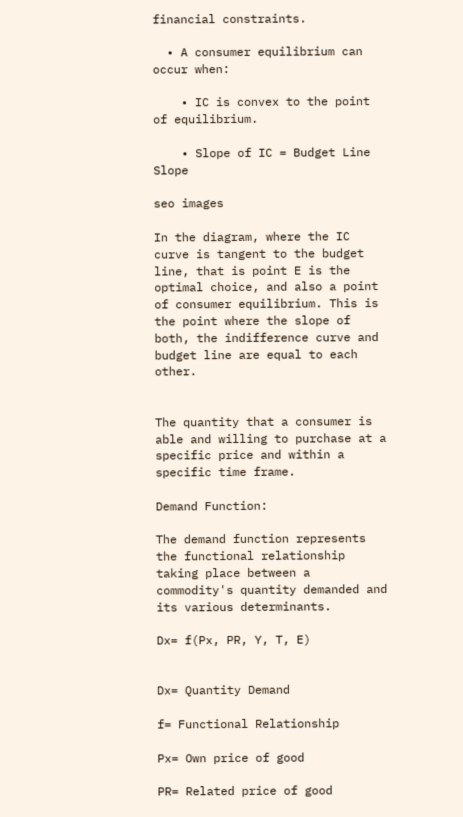financial constraints.

  • A consumer equilibrium can occur when:

    • IC is convex to the point of equilibrium.

    • Slope of IC = Budget Line Slope

seo images

In the diagram, where the IC curve is tangent to the budget line, that is point E is the optimal choice, and also a point of consumer equilibrium. This is the point where the slope of both, the indifference curve and budget line are equal to each other.


The quantity that a consumer is able and willing to purchase at a specific price and within a specific time frame.

Demand Function:

The demand function represents the functional relationship taking place between a commodity's quantity demanded and its various determinants.

Dx= f(Px, PR, Y, T, E)


Dx= Quantity Demand

f= Functional Relationship

Px= Own price of good

PR= Related price of good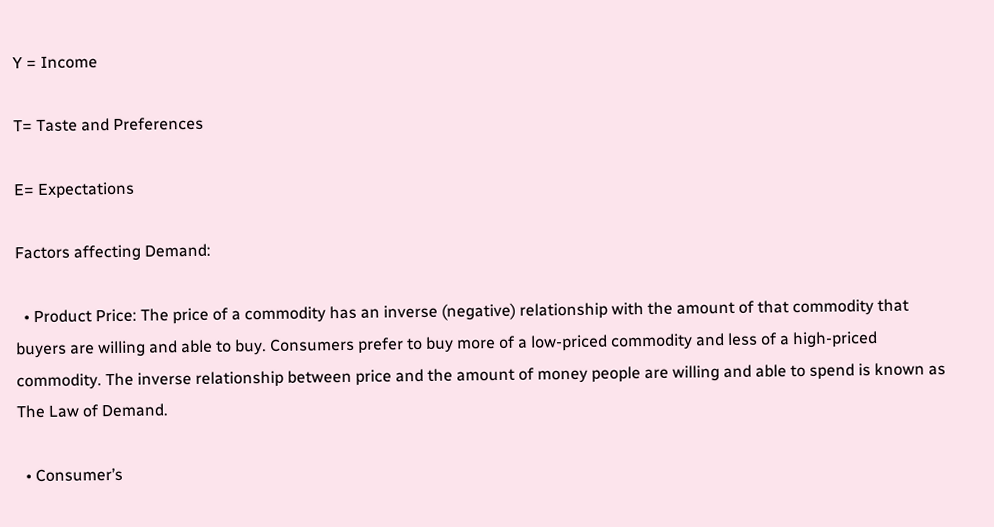Y = Income

T= Taste and Preferences

E= Expectations

Factors affecting Demand:

  • Product Price: The price of a commodity has an inverse (negative) relationship with the amount of that commodity that buyers are willing and able to buy. Consumers prefer to buy more of a low-priced commodity and less of a high-priced commodity. The inverse relationship between price and the amount of money people are willing and able to spend is known as The Law of Demand.

  • Consumer’s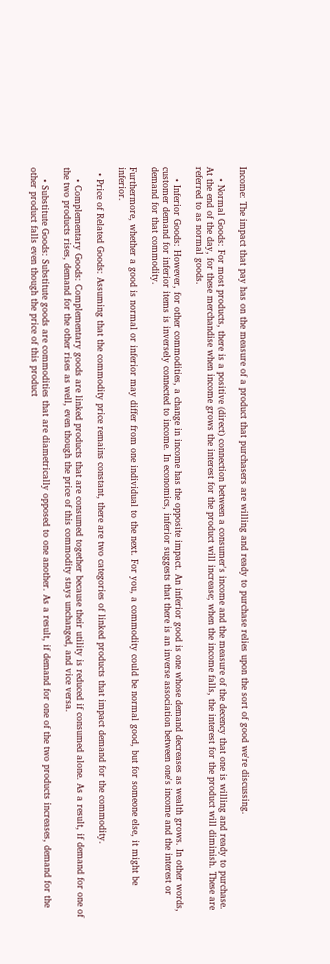Income: The impact that pay has on the measure of a product that purchasers are willing and ready to purchase relies upon the sort of good we're discussing.

    • Normal Goods: For most products, there is a positive (direct) connection between a consumer's income and the measure of the decency that one is willing and ready to purchase. At the end of the day, for these merchandise when income grows the interest for the product will increase; when the income falls, the interest for the product will diminish. These are referred to as normal goods.

    • Inferior Goods: However, for other commodities, a change in income has the opposite impact. An inferior good is one whose demand decreases as wealth grows. In other words, customer demand for inferior items is inversely connected to income. In economics, inferior suggests that there is an inverse association between one's income and the interest or demand for that commodity.

Furthermore, whether a good is normal or inferior may differ from one individual to the next. For you, a commodity could be normal good, but for someone else, it might be inferior.

  • Price of Related Goods: Assuming that the commodity price remains constant, there are two categories of linked products that impact demand for the commodity.

    • Complementary Goods: Complementary goods are linked products that are consumed together because their utility is reduced if consumed alone. As a result, if demand for one of the two products rises, demand for the other rises as well, even though the price of this commodity stays unchanged, and vice versa.

    • Substitute Goods: Substitute goods are commodities that are diametrically opposed to one another. As a result, if demand for one of the two products increases, demand for the other product falls even though the price of this product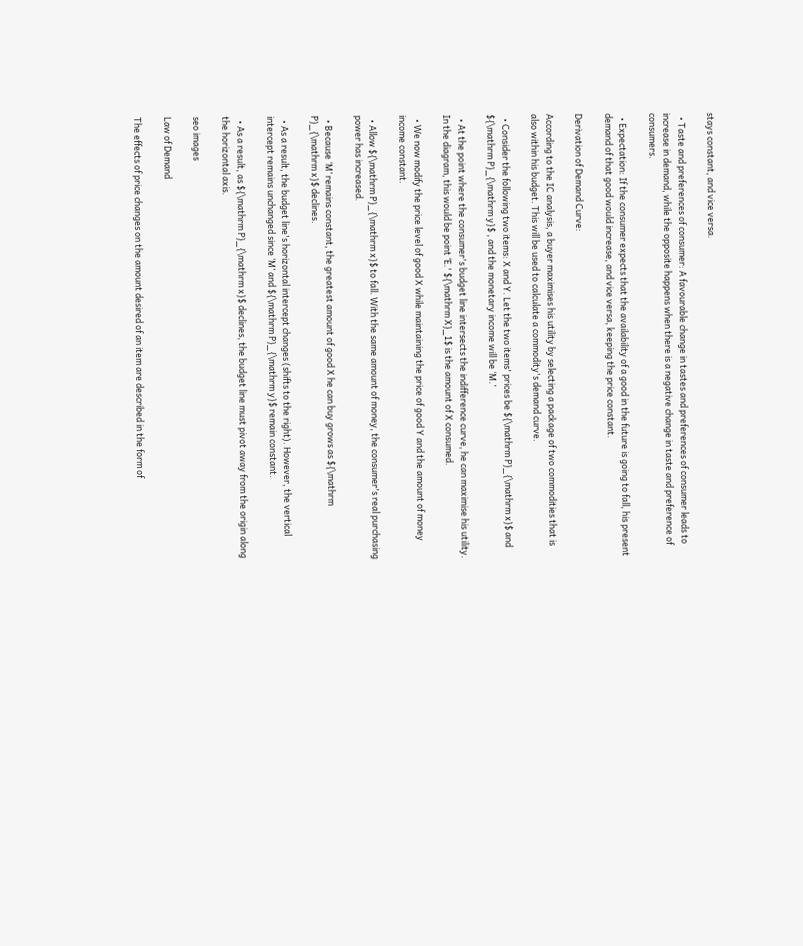stays constant, and vice versa.

  • Taste and preferences of consumer: A favourable change in tastes and preferences of consumer leads to increase in demand, while the opposite happens when there is a negative change in taste and preference of consumers.

  • Expectation: If the consumer expects that the availability of a good in the future is going to fall, his present demand of that good would increase, and vice versa, keeping the price constant.

Derivation of Demand Curve:

According to the IC analysis, a buyer maximises his utility by selecting a package of two commodities that is also within his budget. This will be used to calculate a commodity's demand curve.

  • Consider the following two items: X and Y. Let the two items' prices be ${\mathrm P}_{\mathrm x}$ and ${\mathrm P}_{\mathrm y}$ , and the monetary income will be ‘M.’

  • At the point where the consumer's budget line intersects the indifference curve, he can maximise his utility. In the diagram, this would be point ‘E.' ${\mathrm X}_1$ is the amount of X consumed.

  • We now modify the price level of good X while maintaining the price of good Y and the amount of money income constant.

  • Allow ${\mathrm P}_{\mathrm x}$ to fall. With the same amount of money, the consumer's real purchasing power has increased.

  • Because ‘M’ remains constant, the greatest amount of good X he can buy grows as ${\mathrm P}_{\mathrm x}$ declines.

  • As a result, the budget line's horizontal intercept changes (shifts to the right). However, the vertical intercept remains unchanged since ‘M’ and ${\mathrm P}_{\mathrm y}$ remain constant.

  • As a result, as ${\mathrm P}_{\mathrm x}$ declines, the budget line must pivot away from the origin along the horizontal axis.

seo images

Law of Demand

The effects of price changes on the amount desired of an item are described in the form of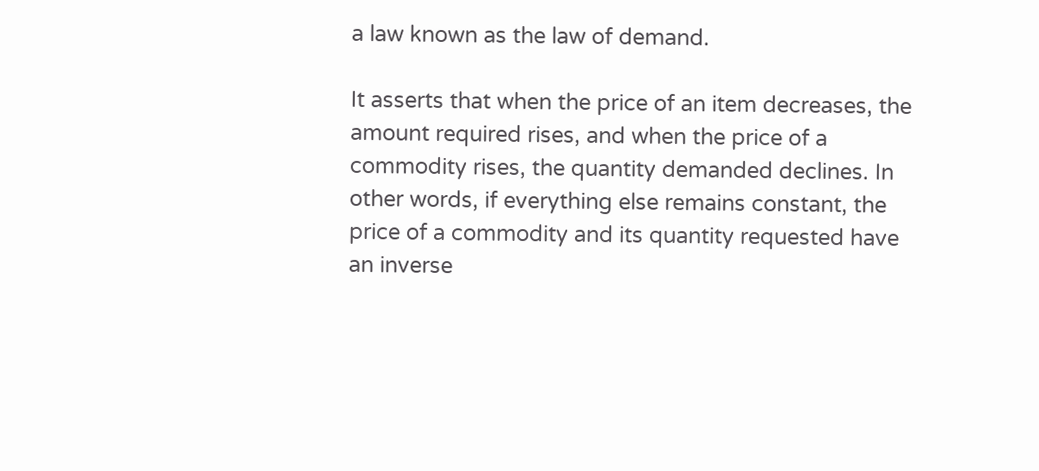a law known as the law of demand.

It asserts that when the price of an item decreases, the amount required rises, and when the price of a commodity rises, the quantity demanded declines. In other words, if everything else remains constant, the price of a commodity and its quantity requested have an inverse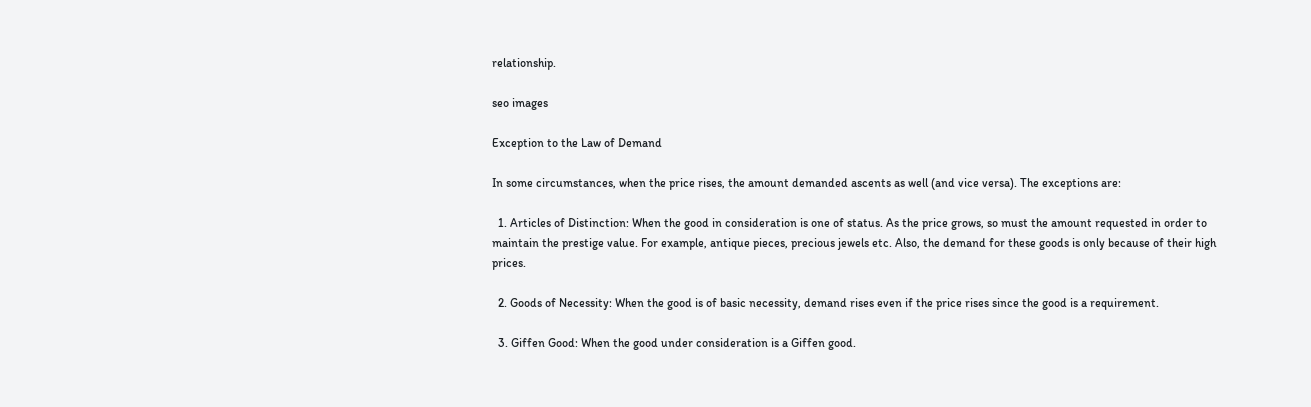relationship.

seo images

Exception to the Law of Demand

In some circumstances, when the price rises, the amount demanded ascents as well (and vice versa). The exceptions are:

  1. Articles of Distinction: When the good in consideration is one of status. As the price grows, so must the amount requested in order to maintain the prestige value. For example, antique pieces, precious jewels etc. Also, the demand for these goods is only because of their high prices.

  2. Goods of Necessity: When the good is of basic necessity, demand rises even if the price rises since the good is a requirement.

  3. Giffen Good: When the good under consideration is a Giffen good.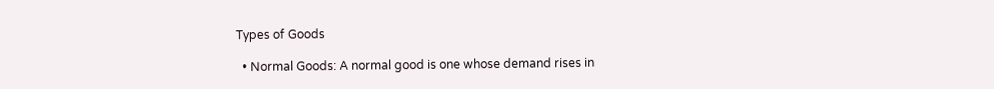Types of Goods

  • Normal Goods: A normal good is one whose demand rises in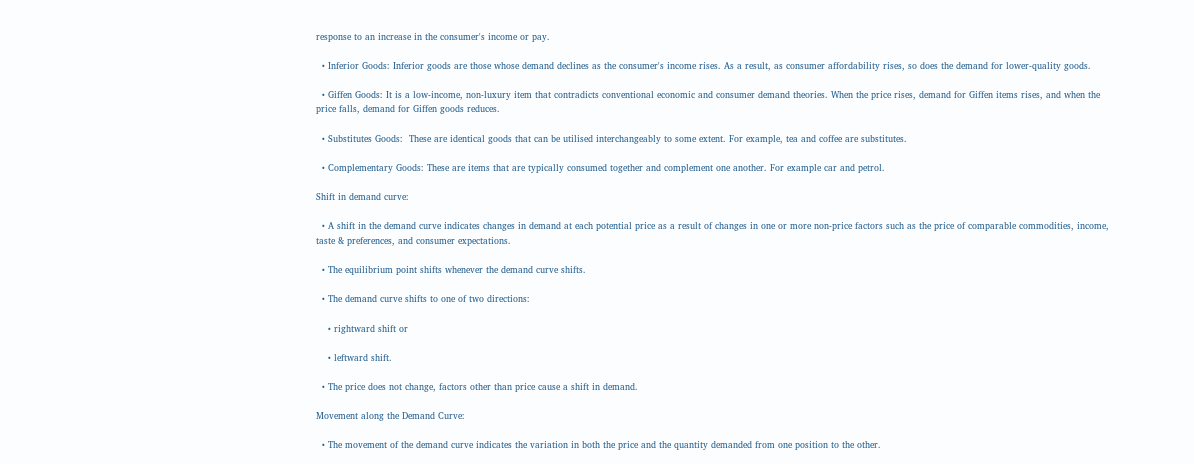response to an increase in the consumer's income or pay.

  • Inferior Goods: Inferior goods are those whose demand declines as the consumer's income rises. As a result, as consumer affordability rises, so does the demand for lower-quality goods.

  • Giffen Goods: It is a low-income, non-luxury item that contradicts conventional economic and consumer demand theories. When the price rises, demand for Giffen items rises, and when the price falls, demand for Giffen goods reduces.

  • Substitutes Goods:  These are identical goods that can be utilised interchangeably to some extent. For example, tea and coffee are substitutes.

  • Complementary Goods: These are items that are typically consumed together and complement one another. For example car and petrol.

Shift in demand curve:

  • A shift in the demand curve indicates changes in demand at each potential price as a result of changes in one or more non-price factors such as the price of comparable commodities, income, taste & preferences, and consumer expectations.

  • The equilibrium point shifts whenever the demand curve shifts.

  • The demand curve shifts to one of two directions:

    • rightward shift or

    • leftward shift.

  • The price does not change, factors other than price cause a shift in demand.

Movement along the Demand Curve:

  • The movement of the demand curve indicates the variation in both the price and the quantity demanded from one position to the other.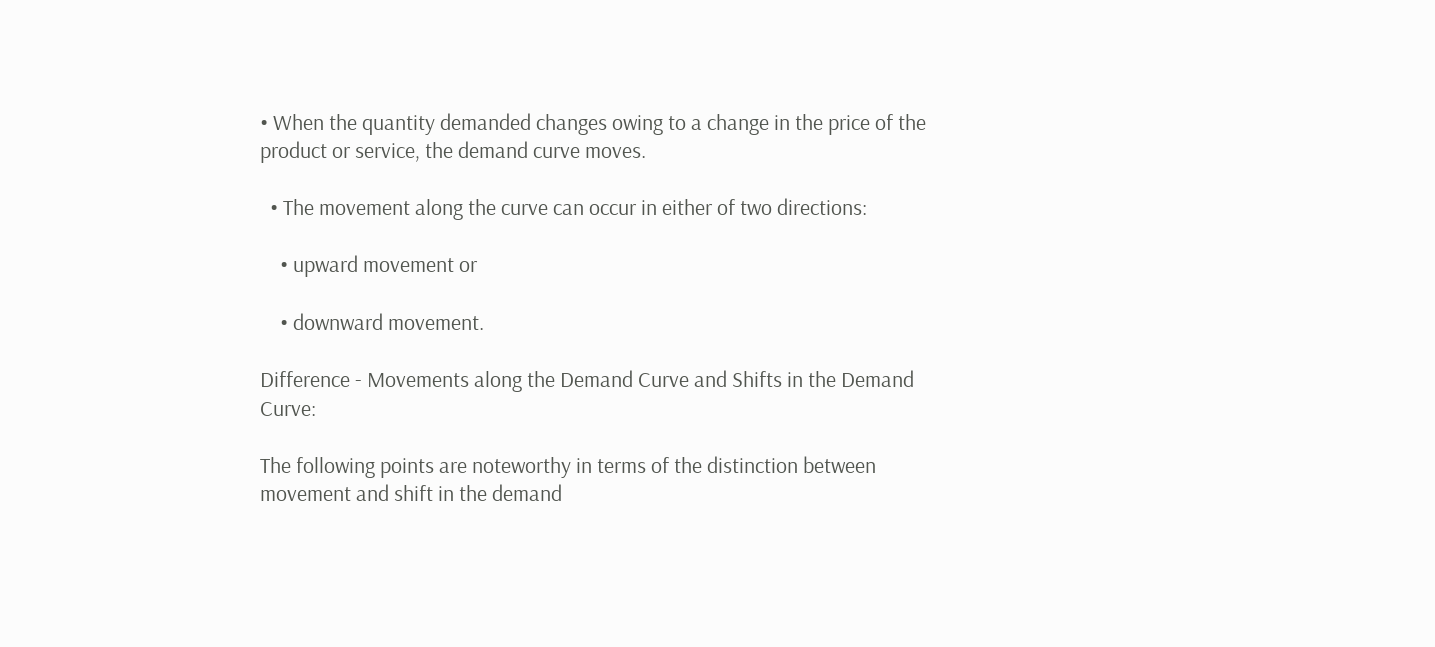• When the quantity demanded changes owing to a change in the price of the product or service, the demand curve moves.

  • The movement along the curve can occur in either of two directions:

    • upward movement or

    • downward movement.

Difference - Movements along the Demand Curve and Shifts in the Demand Curve:

The following points are noteworthy in terms of the distinction between movement and shift in the demand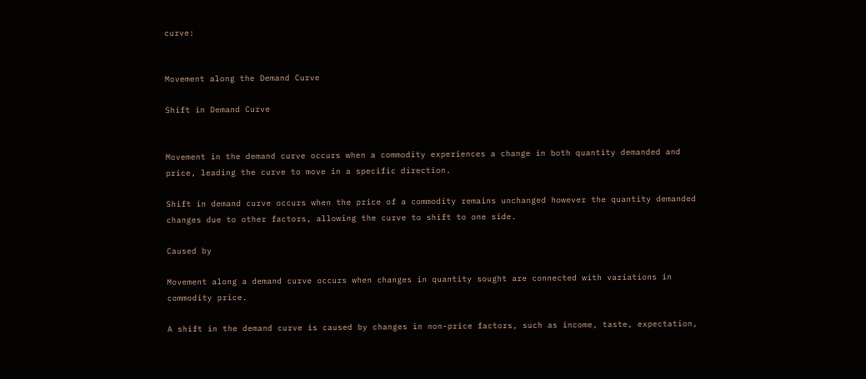curve:


Movement along the Demand Curve

Shift in Demand Curve


Movement in the demand curve occurs when a commodity experiences a change in both quantity demanded and price, leading the curve to move in a specific direction.

Shift in demand curve occurs when the price of a commodity remains unchanged however the quantity demanded changes due to other factors, allowing the curve to shift to one side.

Caused by

Movement along a demand curve occurs when changes in quantity sought are connected with variations in commodity price.

A shift in the demand curve is caused by changes in non-price factors, such as income, taste, expectation,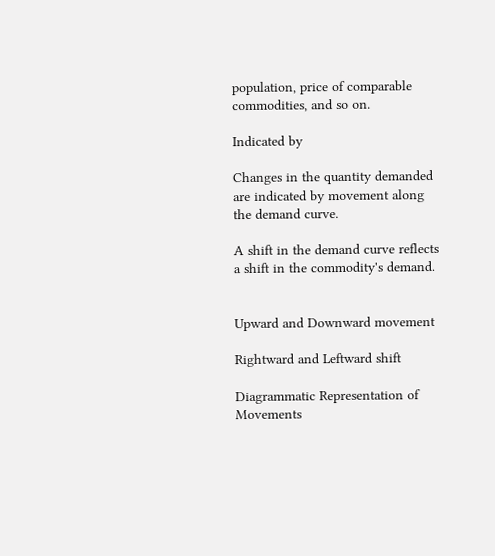population, price of comparable commodities, and so on.

Indicated by

Changes in the quantity demanded are indicated by movement along the demand curve.

A shift in the demand curve reflects a shift in the commodity's demand.


Upward and Downward movement

Rightward and Leftward shift

Diagrammatic Representation of Movements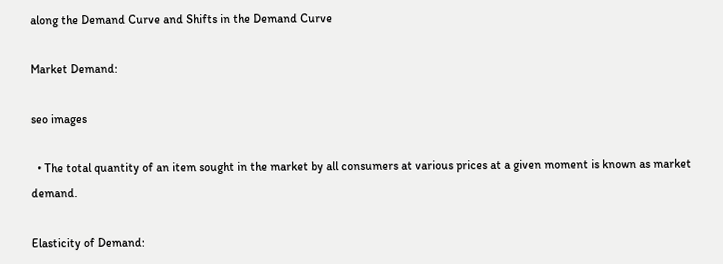along the Demand Curve and Shifts in the Demand Curve

Market Demand:

seo images

  • The total quantity of an item sought in the market by all consumers at various prices at a given moment is known as market demand.

Elasticity of Demand: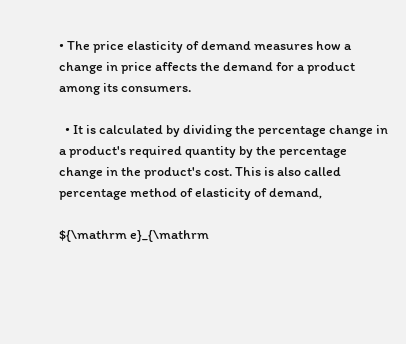• The price elasticity of demand measures how a change in price affects the demand for a product among its consumers.

  • It is calculated by dividing the percentage change in a product's required quantity by the percentage change in the product's cost. This is also called percentage method of elasticity of demand,

${\mathrm e}_{\mathrm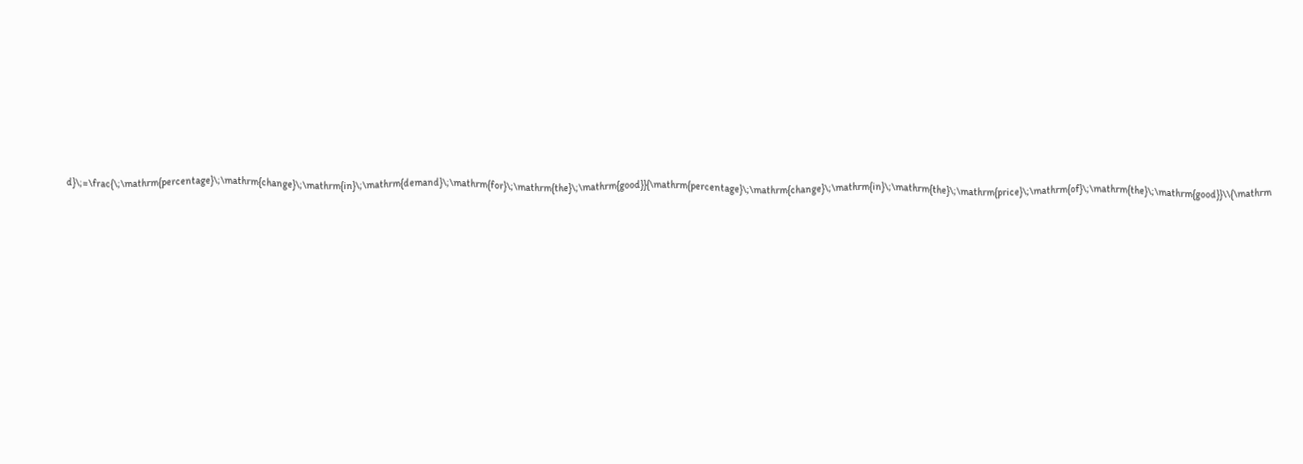d}\;=\frac{\;\mathrm{percentage}\;\mathrm{change}\;\mathrm{in}\;\mathrm{demand}\;\mathrm{for}\;\mathrm{the}\;\mathrm{good}}{\mathrm{percentage}\;\mathrm{change}\;\mathrm{in}\;\mathrm{the}\;\mathrm{price}\;\mathrm{of}\;\mathrm{the}\;\mathrm{good}}\\{\mathrm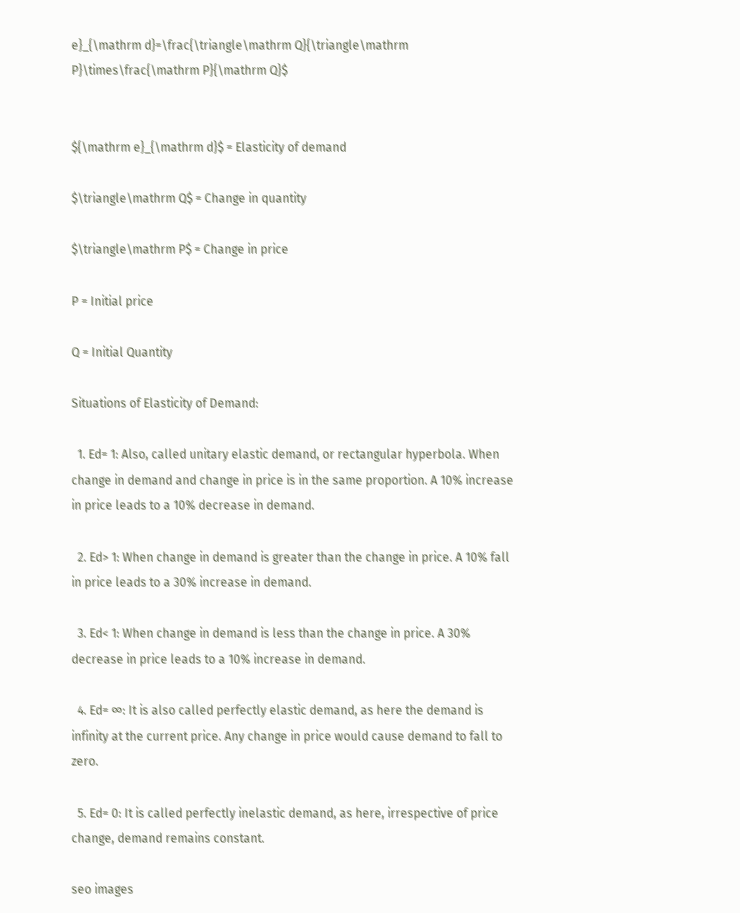e}_{\mathrm d}=\frac{\triangle\mathrm Q}{\triangle\mathrm P}\times\frac{\mathrm P}{\mathrm Q}$


${\mathrm e}_{\mathrm d}$ = Elasticity of demand

$\triangle\mathrm Q$ = Change in quantity

$\triangle\mathrm P$ = Change in price

P = Initial price

Q = Initial Quantity

Situations of Elasticity of Demand:

  1. Ed= 1: Also, called unitary elastic demand, or rectangular hyperbola. When change in demand and change in price is in the same proportion. A 10% increase in price leads to a 10% decrease in demand.

  2. Ed> 1: When change in demand is greater than the change in price. A 10% fall in price leads to a 30% increase in demand.

  3. Ed< 1: When change in demand is less than the change in price. A 30% decrease in price leads to a 10% increase in demand.

  4. Ed= ∞: It is also called perfectly elastic demand, as here the demand is infinity at the current price. Any change in price would cause demand to fall to zero.

  5. Ed= 0: It is called perfectly inelastic demand, as here, irrespective of price change, demand remains constant.

seo images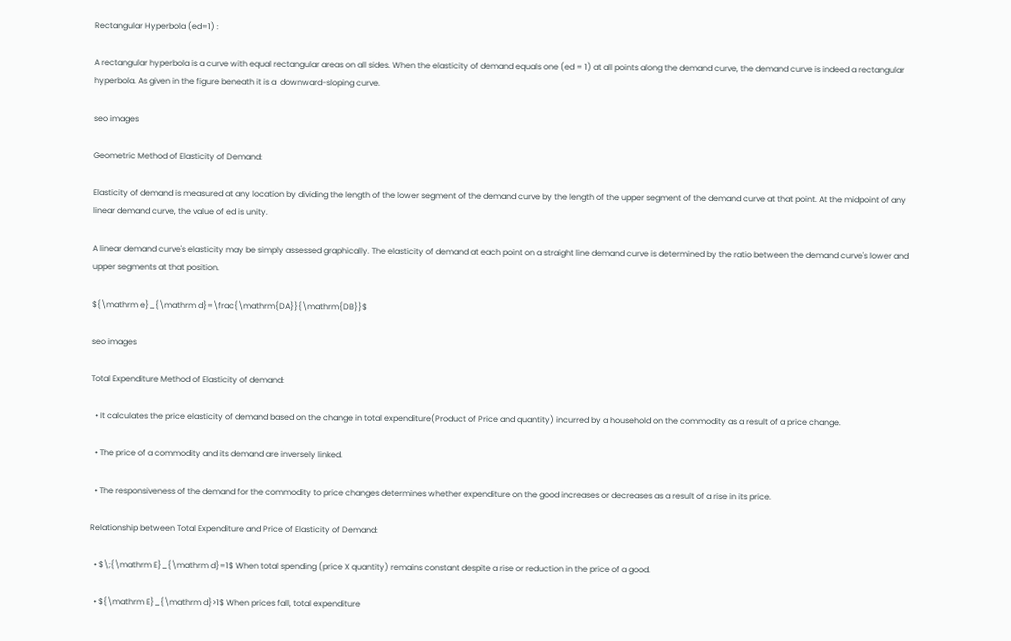Rectangular Hyperbola (ed=1) :

A rectangular hyperbola is a curve with equal rectangular areas on all sides. When the elasticity of demand equals one (ed = 1) at all points along the demand curve, the demand curve is indeed a rectangular hyperbola. As given in the figure beneath it is a  downward-sloping curve.

seo images

Geometric Method of Elasticity of Demand:

Elasticity of demand is measured at any location by dividing the length of the lower segment of the demand curve by the length of the upper segment of the demand curve at that point. At the midpoint of any linear demand curve, the value of ed is unity.

A linear demand curve's elasticity may be simply assessed graphically. The elasticity of demand at each point on a straight line demand curve is determined by the ratio between the demand curve's lower and upper segments at that position.

${\mathrm e}_{\mathrm d}=\frac{\mathrm{DA}}{\mathrm{DB}}$

seo images

Total Expenditure Method of Elasticity of demand:

  • It calculates the price elasticity of demand based on the change in total expenditure(Product of Price and quantity) incurred by a household on the commodity as a result of a price change.

  • The price of a commodity and its demand are inversely linked.

  • The responsiveness of the demand for the commodity to price changes determines whether expenditure on the good increases or decreases as a result of a rise in its price.

Relationship between Total Expenditure and Price of Elasticity of Demand:

  • $\;{\mathrm E}_{\mathrm d}=1$ When total spending (price X quantity) remains constant despite a rise or reduction in the price of a good.

  • ${\mathrm E}_{\mathrm d}>1$ When prices fall, total expenditure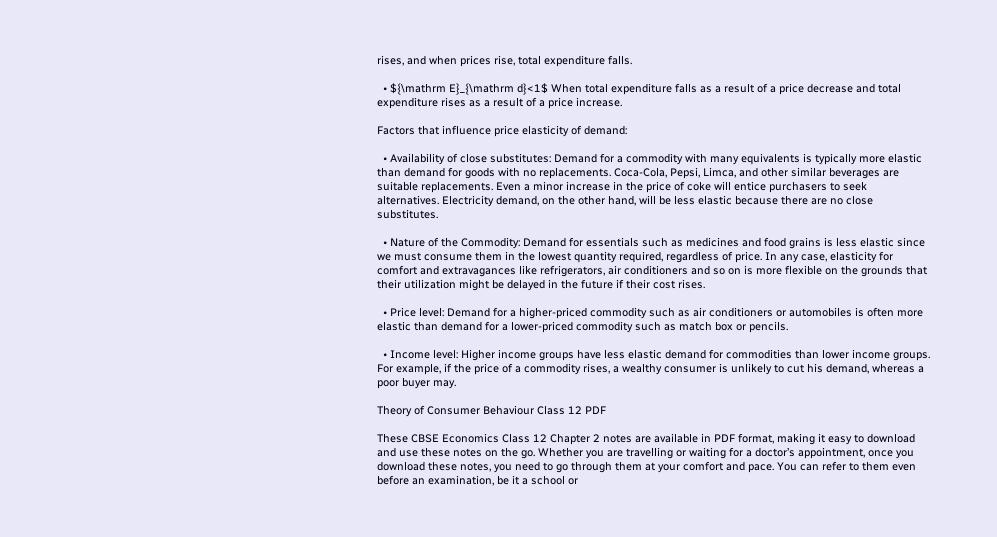rises, and when prices rise, total expenditure falls.

  • ${\mathrm E}_{\mathrm d}<1$ When total expenditure falls as a result of a price decrease and total expenditure rises as a result of a price increase.

Factors that influence price elasticity of demand:

  • Availability of close substitutes: Demand for a commodity with many equivalents is typically more elastic than demand for goods with no replacements. Coca-Cola, Pepsi, Limca, and other similar beverages are suitable replacements. Even a minor increase in the price of coke will entice purchasers to seek alternatives. Electricity demand, on the other hand, will be less elastic because there are no close substitutes.

  • Nature of the Commodity: Demand for essentials such as medicines and food grains is less elastic since we must consume them in the lowest quantity required, regardless of price. In any case, elasticity for comfort and extravagances like refrigerators, air conditioners and so on is more flexible on the grounds that their utilization might be delayed in the future if their cost rises.

  • Price level: Demand for a higher-priced commodity such as air conditioners or automobiles is often more elastic than demand for a lower-priced commodity such as match box or pencils.

  • Income level: Higher income groups have less elastic demand for commodities than lower income groups. For example, if the price of a commodity rises, a wealthy consumer is unlikely to cut his demand, whereas a poor buyer may.

Theory of Consumer Behaviour Class 12 PDF

These CBSE Economics Class 12 Chapter 2 notes are available in PDF format, making it easy to download and use these notes on the go. Whether you are travelling or waiting for a doctor’s appointment, once you download these notes, you need to go through them at your comfort and pace. You can refer to them even before an examination, be it a school or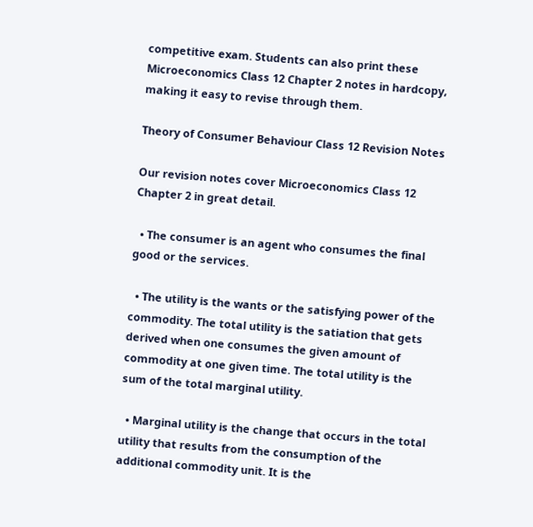competitive exam. Students can also print these Microeconomics Class 12 Chapter 2 notes in hardcopy, making it easy to revise through them.

Theory of Consumer Behaviour Class 12 Revision Notes

Our revision notes cover Microeconomics Class 12 Chapter 2 in great detail.

  • The consumer is an agent who consumes the final good or the services.

  • The utility is the wants or the satisfying power of the commodity. The total utility is the satiation that gets derived when one consumes the given amount of commodity at one given time. The total utility is the sum of the total marginal utility.

  • Marginal utility is the change that occurs in the total utility that results from the consumption of the additional commodity unit. It is the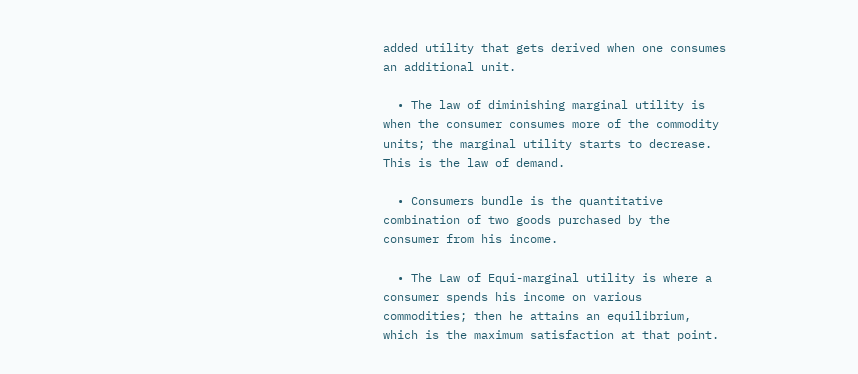added utility that gets derived when one consumes an additional unit.

  • The law of diminishing marginal utility is when the consumer consumes more of the commodity units; the marginal utility starts to decrease. This is the law of demand.

  • Consumers bundle is the quantitative combination of two goods purchased by the consumer from his income.

  • The Law of Equi-marginal utility is where a consumer spends his income on various commodities; then he attains an equilibrium, which is the maximum satisfaction at that point.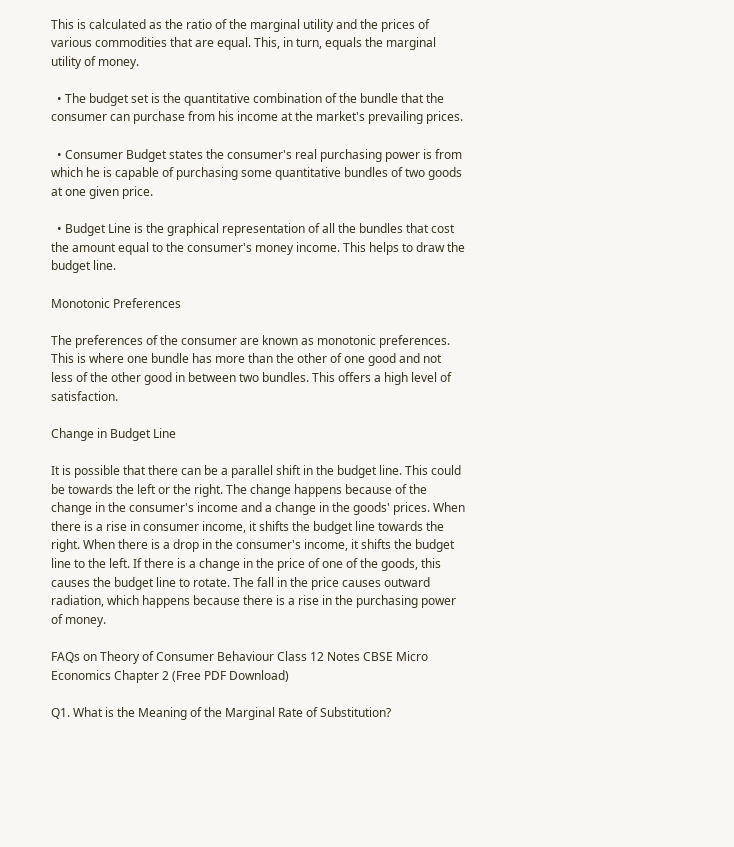This is calculated as the ratio of the marginal utility and the prices of various commodities that are equal. This, in turn, equals the marginal utility of money.

  • The budget set is the quantitative combination of the bundle that the consumer can purchase from his income at the market's prevailing prices.

  • Consumer Budget states the consumer's real purchasing power is from which he is capable of purchasing some quantitative bundles of two goods at one given price.

  • Budget Line is the graphical representation of all the bundles that cost the amount equal to the consumer's money income. This helps to draw the budget line.

Monotonic Preferences

The preferences of the consumer are known as monotonic preferences. This is where one bundle has more than the other of one good and not less of the other good in between two bundles. This offers a high level of satisfaction.

Change in Budget Line

It is possible that there can be a parallel shift in the budget line. This could be towards the left or the right. The change happens because of the change in the consumer's income and a change in the goods' prices. When there is a rise in consumer income, it shifts the budget line towards the right. When there is a drop in the consumer's income, it shifts the budget line to the left. If there is a change in the price of one of the goods, this causes the budget line to rotate. The fall in the price causes outward radiation, which happens because there is a rise in the purchasing power of money.

FAQs on Theory of Consumer Behaviour Class 12 Notes CBSE Micro Economics Chapter 2 (Free PDF Download)

Q1. What is the Meaning of the Marginal Rate of Substitution?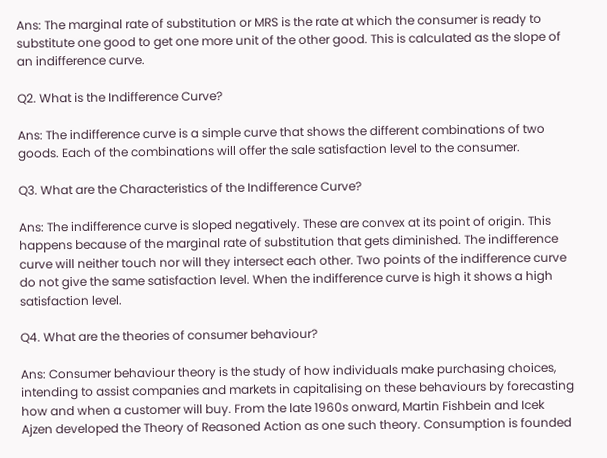Ans: The marginal rate of substitution or MRS is the rate at which the consumer is ready to substitute one good to get one more unit of the other good. This is calculated as the slope of an indifference curve.

Q2. What is the Indifference Curve?

Ans: The indifference curve is a simple curve that shows the different combinations of two goods. Each of the combinations will offer the sale satisfaction level to the consumer.

Q3. What are the Characteristics of the Indifference Curve?

Ans: The indifference curve is sloped negatively. These are convex at its point of origin. This happens because of the marginal rate of substitution that gets diminished. The indifference curve will neither touch nor will they intersect each other. Two points of the indifference curve do not give the same satisfaction level. When the indifference curve is high it shows a high satisfaction level.

Q4. What are the theories of consumer behaviour?

Ans: Consumer behaviour theory is the study of how individuals make purchasing choices, intending to assist companies and markets in capitalising on these behaviours by forecasting how and when a customer will buy. From the late 1960s onward, Martin Fishbein and Icek Ajzen developed the Theory of Reasoned Action as one such theory. Consumption is founded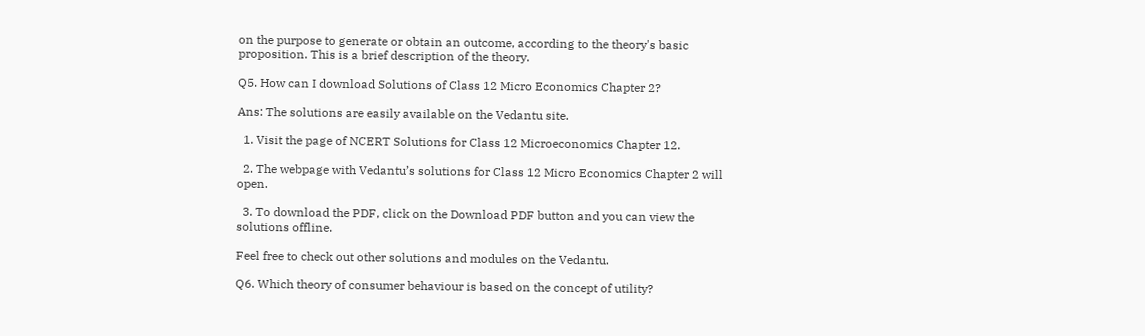on the purpose to generate or obtain an outcome, according to the theory's basic proposition. This is a brief description of the theory.

Q5. How can I download Solutions of Class 12 Micro Economics Chapter 2?

Ans: The solutions are easily available on the Vedantu site.

  1. Visit the page of NCERT Solutions for Class 12 Microeconomics Chapter 12.

  2. The webpage with Vedantu’s solutions for Class 12 Micro Economics Chapter 2 will open.

  3. To download the PDF, click on the Download PDF button and you can view the solutions offline.

Feel free to check out other solutions and modules on the Vedantu.

Q6. Which theory of consumer behaviour is based on the concept of utility?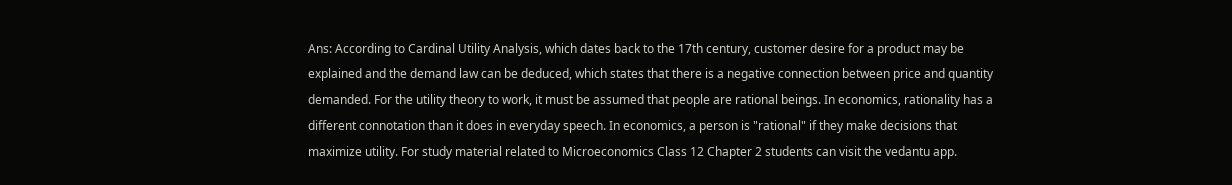Ans: According to Cardinal Utility Analysis, which dates back to the 17th century, customer desire for a product may be explained and the demand law can be deduced, which states that there is a negative connection between price and quantity demanded. For the utility theory to work, it must be assumed that people are rational beings. In economics, rationality has a different connotation than it does in everyday speech. In economics, a person is "rational" if they make decisions that maximize utility. For study material related to Microeconomics Class 12 Chapter 2 students can visit the vedantu app.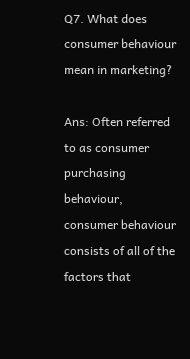Q7. What does consumer behaviour mean in marketing?

Ans: Often referred to as consumer purchasing behaviour, consumer behaviour consists of all of the factors that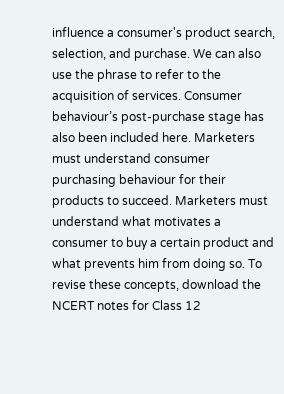influence a consumer's product search, selection, and purchase. We can also use the phrase to refer to the acquisition of services. Consumer behaviour’s post-purchase stage has also been included here. Marketers must understand consumer purchasing behaviour for their products to succeed. Marketers must understand what motivates a consumer to buy a certain product and what prevents him from doing so. To revise these concepts, download the NCERT notes for Class 12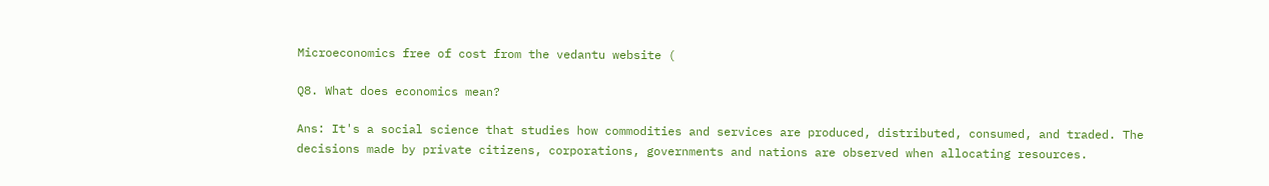Microeconomics free of cost from the vedantu website (

Q8. What does economics mean?

Ans: It's a social science that studies how commodities and services are produced, distributed, consumed, and traded. The decisions made by private citizens, corporations, governments and nations are observed when allocating resources.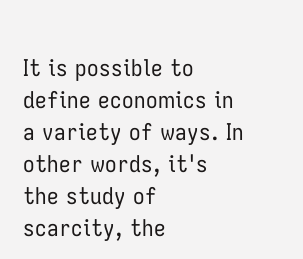It is possible to define economics in a variety of ways. In other words, it's the study of scarcity, the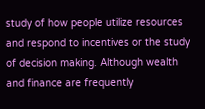study of how people utilize resources and respond to incentives or the study of decision making. Although wealth and finance are frequently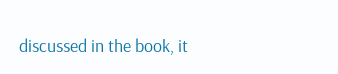discussed in the book, it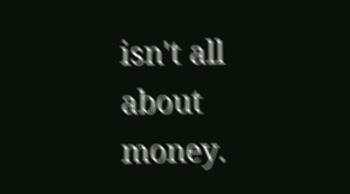isn't all about money.